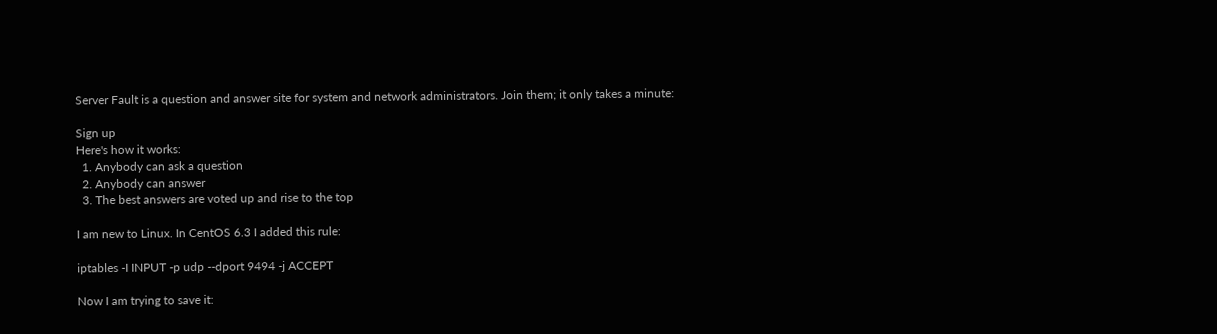Server Fault is a question and answer site for system and network administrators. Join them; it only takes a minute:

Sign up
Here's how it works:
  1. Anybody can ask a question
  2. Anybody can answer
  3. The best answers are voted up and rise to the top

I am new to Linux. In CentOS 6.3 I added this rule:

iptables -I INPUT -p udp --dport 9494 -j ACCEPT

Now I am trying to save it: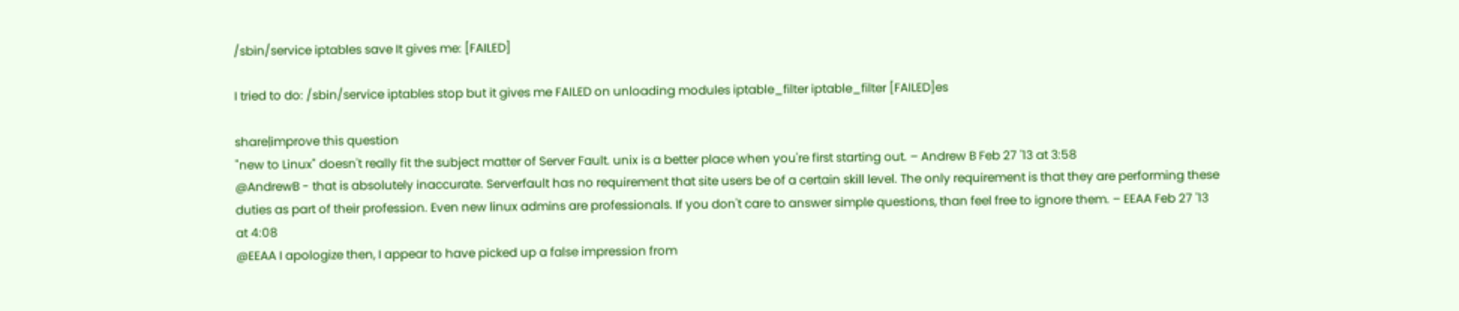/sbin/service iptables save It gives me: [FAILED]

I tried to do: /sbin/service iptables stop but it gives me FAILED on unloading modules iptable_filter iptable_filter [FAILED]es

share|improve this question
"new to Linux" doesn't really fit the subject matter of Server Fault. unix is a better place when you're first starting out. – Andrew B Feb 27 '13 at 3:58
@AndrewB - that is absolutely inaccurate. Serverfault has no requirement that site users be of a certain skill level. The only requirement is that they are performing these duties as part of their profession. Even new linux admins are professionals. If you don't care to answer simple questions, than feel free to ignore them. – EEAA Feb 27 '13 at 4:08
@EEAA I apologize then, I appear to have picked up a false impression from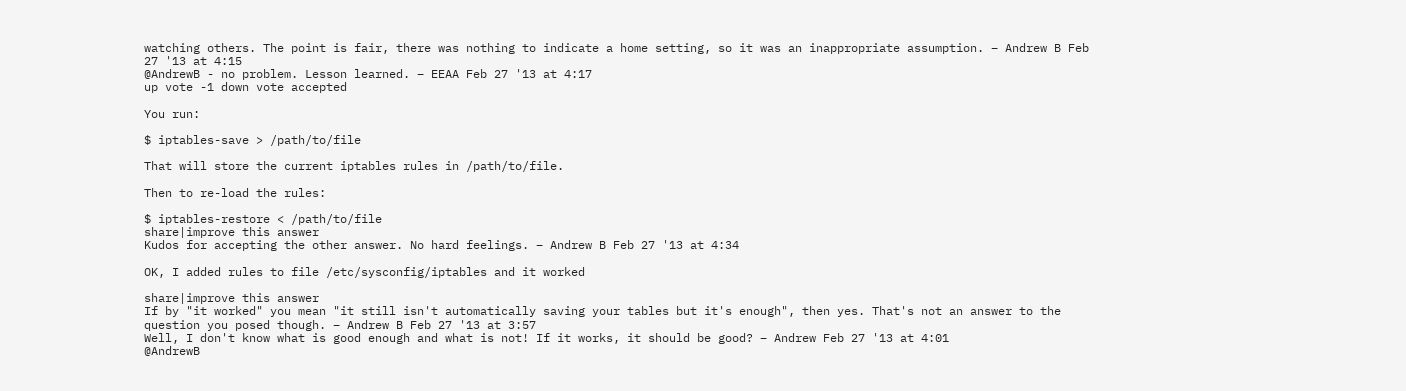watching others. The point is fair, there was nothing to indicate a home setting, so it was an inappropriate assumption. – Andrew B Feb 27 '13 at 4:15
@AndrewB - no problem. Lesson learned. – EEAA Feb 27 '13 at 4:17
up vote -1 down vote accepted

You run:

$ iptables-save > /path/to/file

That will store the current iptables rules in /path/to/file.

Then to re-load the rules:

$ iptables-restore < /path/to/file
share|improve this answer
Kudos for accepting the other answer. No hard feelings. – Andrew B Feb 27 '13 at 4:34

OK, I added rules to file /etc/sysconfig/iptables and it worked

share|improve this answer
If by "it worked" you mean "it still isn't automatically saving your tables but it's enough", then yes. That's not an answer to the question you posed though. – Andrew B Feb 27 '13 at 3:57
Well, I don't know what is good enough and what is not! If it works, it should be good? – Andrew Feb 27 '13 at 4:01
@AndrewB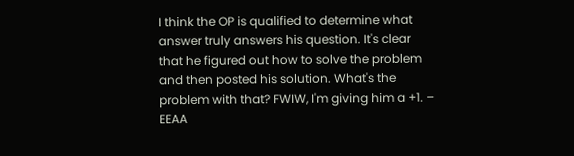I think the OP is qualified to determine what answer truly answers his question. It's clear that he figured out how to solve the problem and then posted his solution. What's the problem with that? FWIW, I'm giving him a +1. – EEAA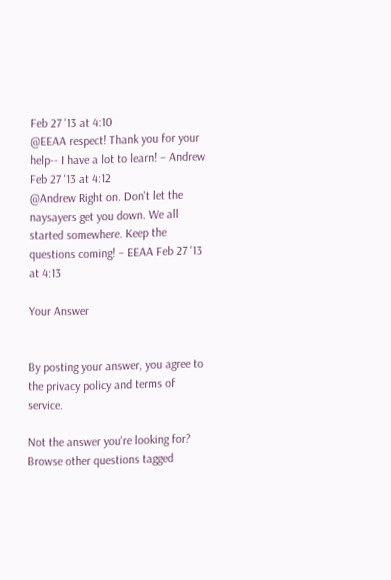Feb 27 '13 at 4:10
@EEAA respect! Thank you for your help-- I have a lot to learn! – Andrew Feb 27 '13 at 4:12
@Andrew Right on. Don't let the naysayers get you down. We all started somewhere. Keep the questions coming! – EEAA Feb 27 '13 at 4:13

Your Answer


By posting your answer, you agree to the privacy policy and terms of service.

Not the answer you're looking for? Browse other questions tagged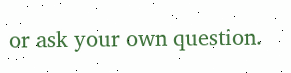or ask your own question.